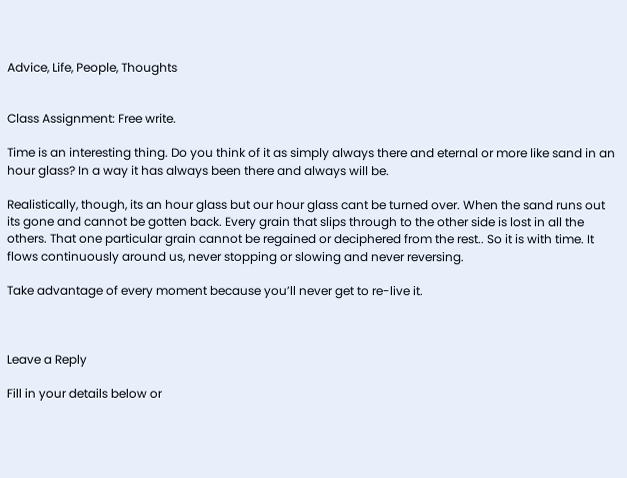Advice, Life, People, Thoughts


Class Assignment: Free write.

Time is an interesting thing. Do you think of it as simply always there and eternal or more like sand in an hour glass? In a way it has always been there and always will be.

Realistically, though, its an hour glass but our hour glass cant be turned over. When the sand runs out its gone and cannot be gotten back. Every grain that slips through to the other side is lost in all the others. That one particular grain cannot be regained or deciphered from the rest.. So it is with time. It flows continuously around us, never stopping or slowing and never reversing.

Take advantage of every moment because you’ll never get to re-live it.



Leave a Reply

Fill in your details below or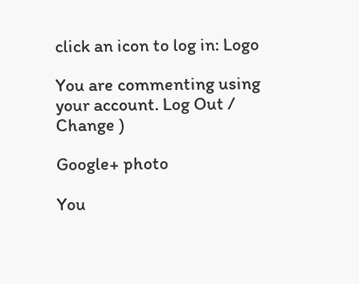click an icon to log in: Logo

You are commenting using your account. Log Out /  Change )

Google+ photo

You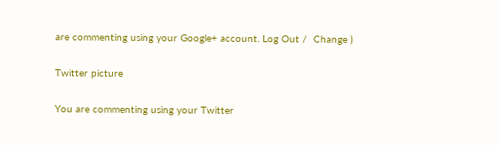are commenting using your Google+ account. Log Out /  Change )

Twitter picture

You are commenting using your Twitter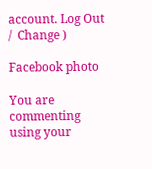account. Log Out /  Change )

Facebook photo

You are commenting using your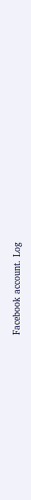Facebook account. Log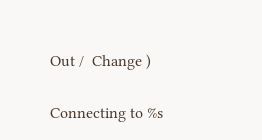Out /  Change )

Connecting to %s